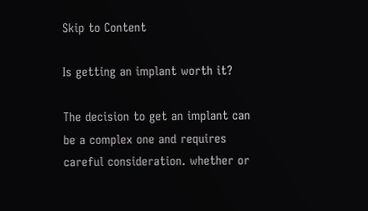Skip to Content

Is getting an implant worth it?

The decision to get an implant can be a complex one and requires careful consideration. whether or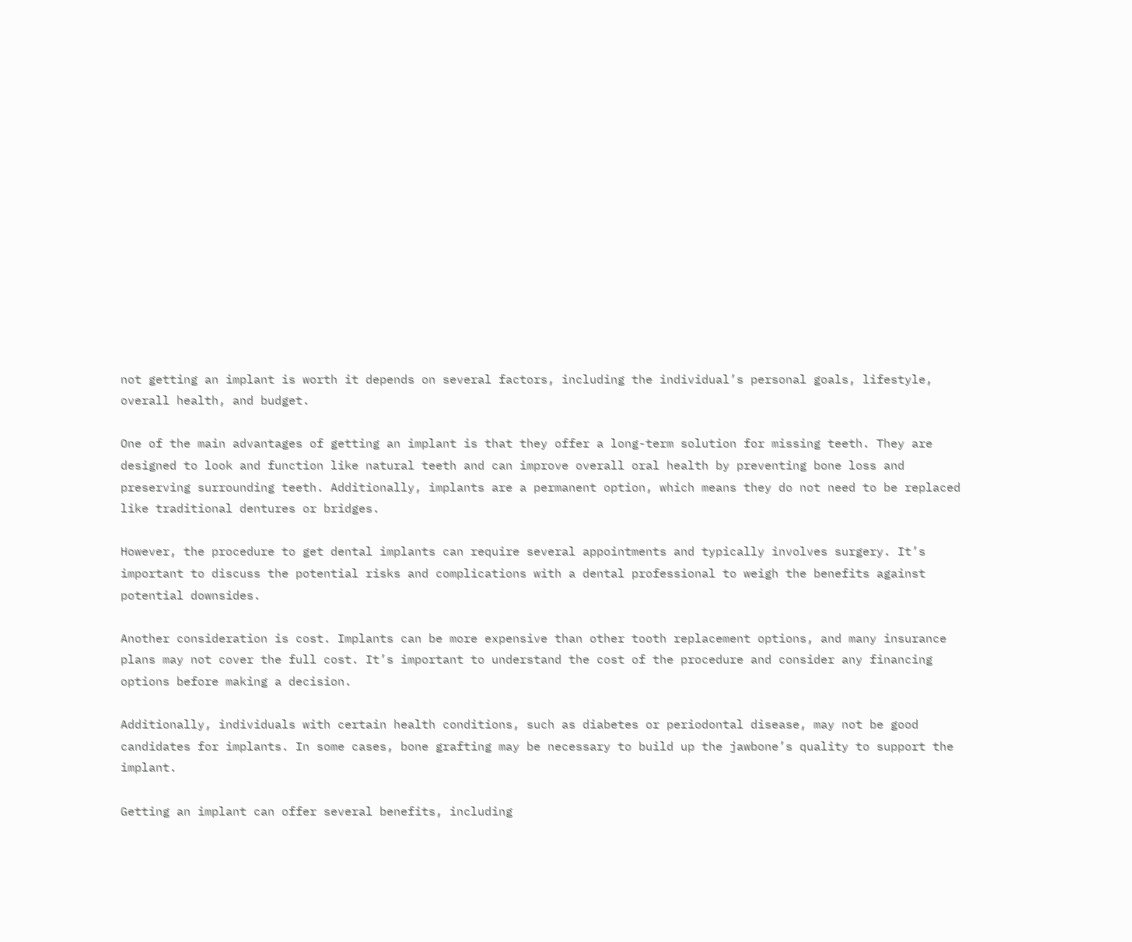not getting an implant is worth it depends on several factors, including the individual’s personal goals, lifestyle, overall health, and budget.

One of the main advantages of getting an implant is that they offer a long-term solution for missing teeth. They are designed to look and function like natural teeth and can improve overall oral health by preventing bone loss and preserving surrounding teeth. Additionally, implants are a permanent option, which means they do not need to be replaced like traditional dentures or bridges.

However, the procedure to get dental implants can require several appointments and typically involves surgery. It’s important to discuss the potential risks and complications with a dental professional to weigh the benefits against potential downsides.

Another consideration is cost. Implants can be more expensive than other tooth replacement options, and many insurance plans may not cover the full cost. It’s important to understand the cost of the procedure and consider any financing options before making a decision.

Additionally, individuals with certain health conditions, such as diabetes or periodontal disease, may not be good candidates for implants. In some cases, bone grafting may be necessary to build up the jawbone’s quality to support the implant.

Getting an implant can offer several benefits, including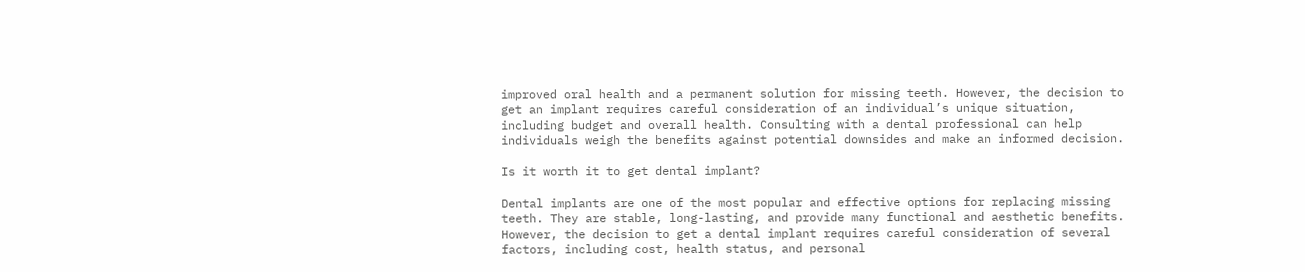improved oral health and a permanent solution for missing teeth. However, the decision to get an implant requires careful consideration of an individual’s unique situation, including budget and overall health. Consulting with a dental professional can help individuals weigh the benefits against potential downsides and make an informed decision.

Is it worth it to get dental implant?

Dental implants are one of the most popular and effective options for replacing missing teeth. They are stable, long-lasting, and provide many functional and aesthetic benefits. However, the decision to get a dental implant requires careful consideration of several factors, including cost, health status, and personal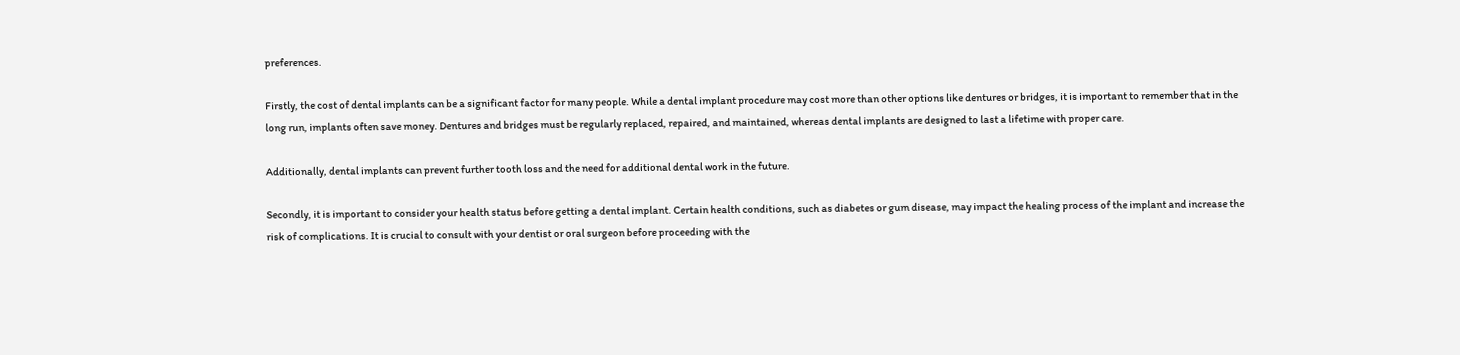preferences.

Firstly, the cost of dental implants can be a significant factor for many people. While a dental implant procedure may cost more than other options like dentures or bridges, it is important to remember that in the long run, implants often save money. Dentures and bridges must be regularly replaced, repaired, and maintained, whereas dental implants are designed to last a lifetime with proper care.

Additionally, dental implants can prevent further tooth loss and the need for additional dental work in the future.

Secondly, it is important to consider your health status before getting a dental implant. Certain health conditions, such as diabetes or gum disease, may impact the healing process of the implant and increase the risk of complications. It is crucial to consult with your dentist or oral surgeon before proceeding with the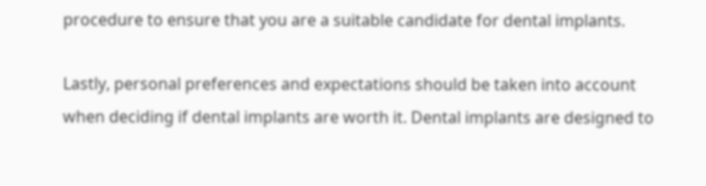procedure to ensure that you are a suitable candidate for dental implants.

Lastly, personal preferences and expectations should be taken into account when deciding if dental implants are worth it. Dental implants are designed to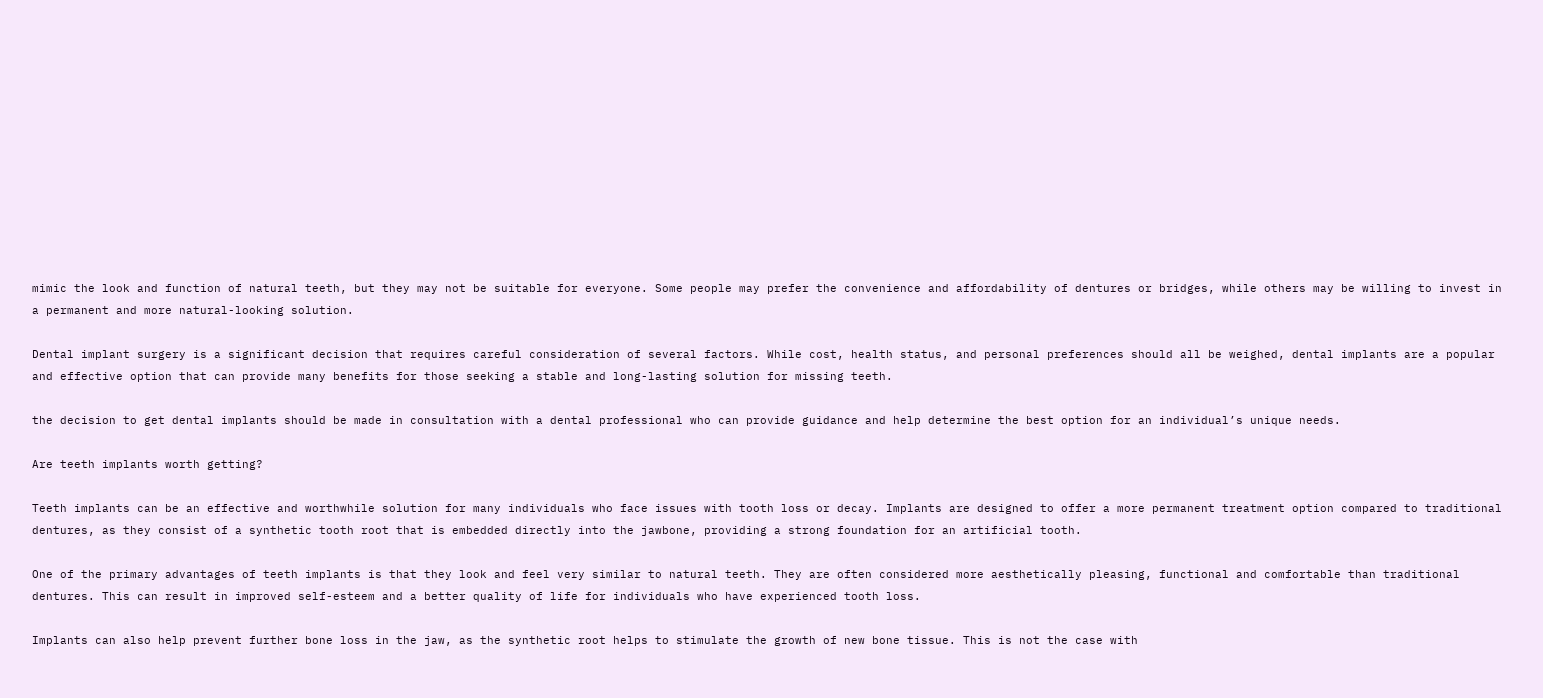mimic the look and function of natural teeth, but they may not be suitable for everyone. Some people may prefer the convenience and affordability of dentures or bridges, while others may be willing to invest in a permanent and more natural-looking solution.

Dental implant surgery is a significant decision that requires careful consideration of several factors. While cost, health status, and personal preferences should all be weighed, dental implants are a popular and effective option that can provide many benefits for those seeking a stable and long-lasting solution for missing teeth.

the decision to get dental implants should be made in consultation with a dental professional who can provide guidance and help determine the best option for an individual’s unique needs.

Are teeth implants worth getting?

Teeth implants can be an effective and worthwhile solution for many individuals who face issues with tooth loss or decay. Implants are designed to offer a more permanent treatment option compared to traditional dentures, as they consist of a synthetic tooth root that is embedded directly into the jawbone, providing a strong foundation for an artificial tooth.

One of the primary advantages of teeth implants is that they look and feel very similar to natural teeth. They are often considered more aesthetically pleasing, functional and comfortable than traditional dentures. This can result in improved self-esteem and a better quality of life for individuals who have experienced tooth loss.

Implants can also help prevent further bone loss in the jaw, as the synthetic root helps to stimulate the growth of new bone tissue. This is not the case with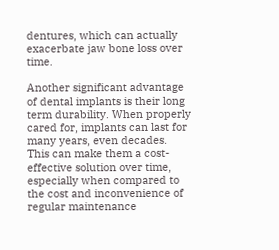dentures, which can actually exacerbate jaw bone loss over time.

Another significant advantage of dental implants is their long term durability. When properly cared for, implants can last for many years, even decades. This can make them a cost-effective solution over time, especially when compared to the cost and inconvenience of regular maintenance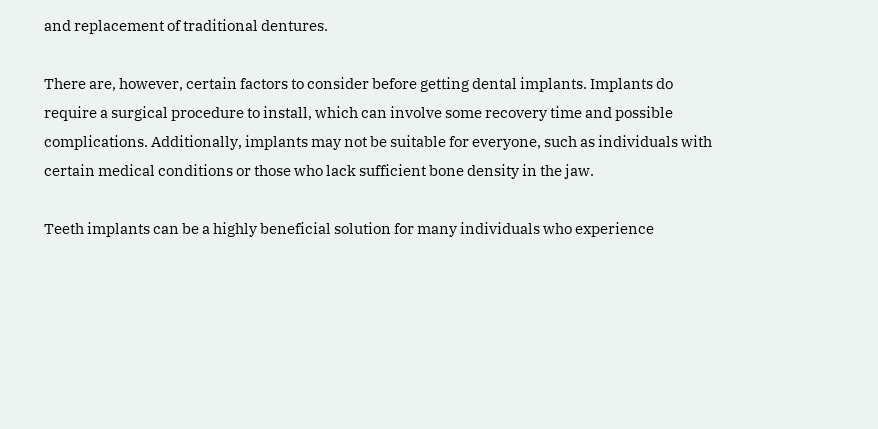and replacement of traditional dentures.

There are, however, certain factors to consider before getting dental implants. Implants do require a surgical procedure to install, which can involve some recovery time and possible complications. Additionally, implants may not be suitable for everyone, such as individuals with certain medical conditions or those who lack sufficient bone density in the jaw.

Teeth implants can be a highly beneficial solution for many individuals who experience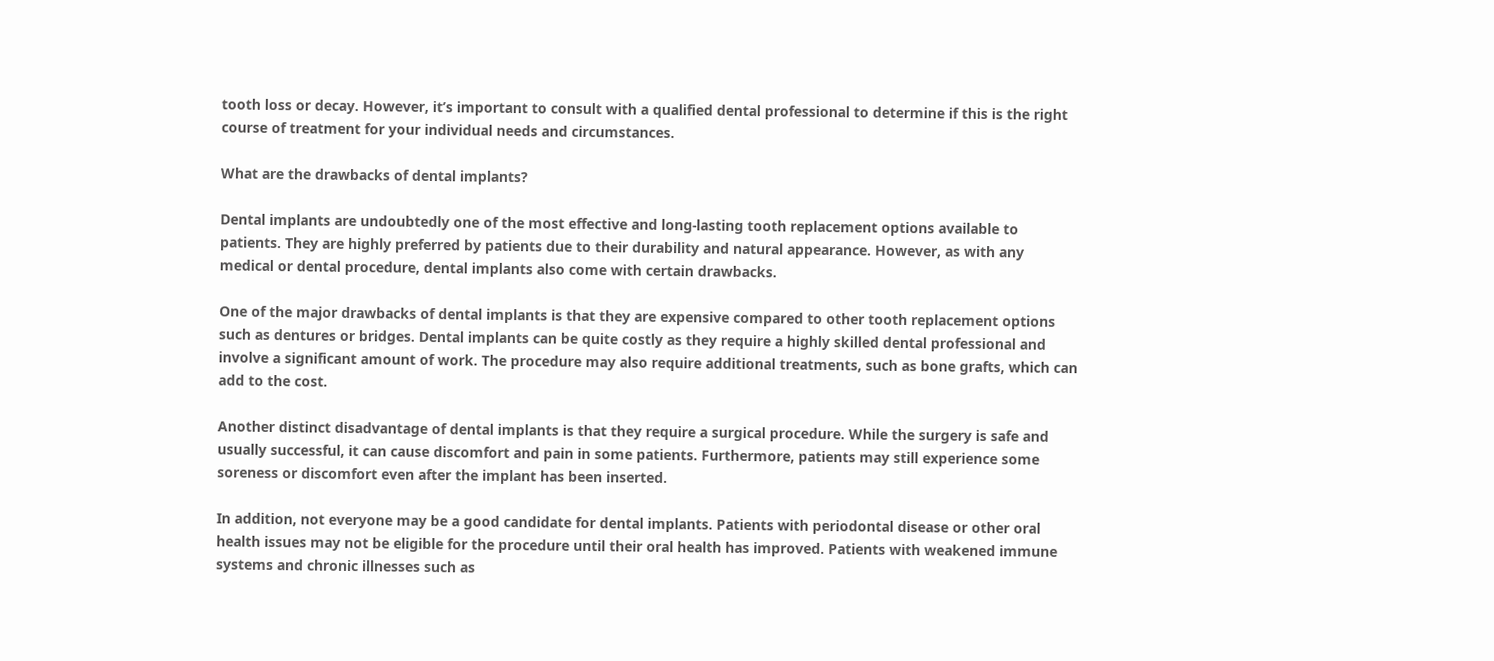tooth loss or decay. However, it’s important to consult with a qualified dental professional to determine if this is the right course of treatment for your individual needs and circumstances.

What are the drawbacks of dental implants?

Dental implants are undoubtedly one of the most effective and long-lasting tooth replacement options available to patients. They are highly preferred by patients due to their durability and natural appearance. However, as with any medical or dental procedure, dental implants also come with certain drawbacks.

One of the major drawbacks of dental implants is that they are expensive compared to other tooth replacement options such as dentures or bridges. Dental implants can be quite costly as they require a highly skilled dental professional and involve a significant amount of work. The procedure may also require additional treatments, such as bone grafts, which can add to the cost.

Another distinct disadvantage of dental implants is that they require a surgical procedure. While the surgery is safe and usually successful, it can cause discomfort and pain in some patients. Furthermore, patients may still experience some soreness or discomfort even after the implant has been inserted.

In addition, not everyone may be a good candidate for dental implants. Patients with periodontal disease or other oral health issues may not be eligible for the procedure until their oral health has improved. Patients with weakened immune systems and chronic illnesses such as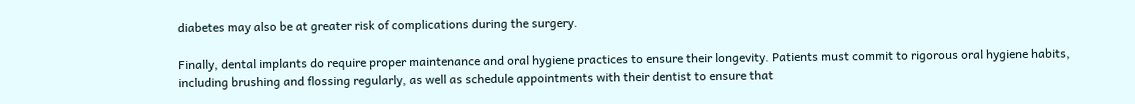diabetes may also be at greater risk of complications during the surgery.

Finally, dental implants do require proper maintenance and oral hygiene practices to ensure their longevity. Patients must commit to rigorous oral hygiene habits, including brushing and flossing regularly, as well as schedule appointments with their dentist to ensure that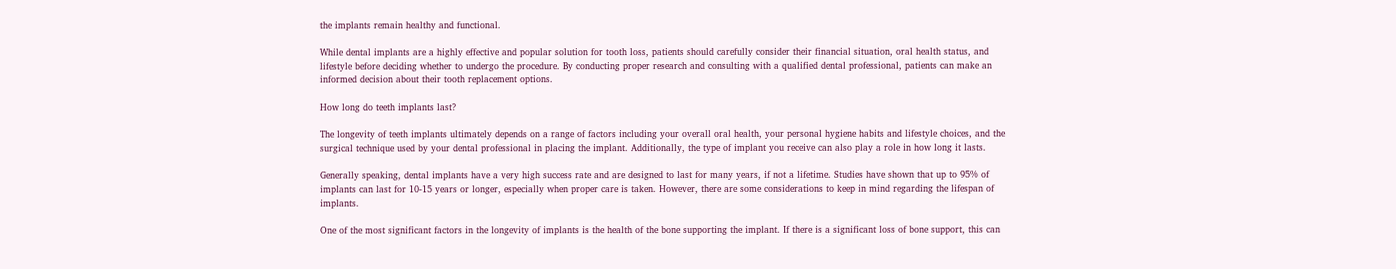the implants remain healthy and functional.

While dental implants are a highly effective and popular solution for tooth loss, patients should carefully consider their financial situation, oral health status, and lifestyle before deciding whether to undergo the procedure. By conducting proper research and consulting with a qualified dental professional, patients can make an informed decision about their tooth replacement options.

How long do teeth implants last?

The longevity of teeth implants ultimately depends on a range of factors including your overall oral health, your personal hygiene habits and lifestyle choices, and the surgical technique used by your dental professional in placing the implant. Additionally, the type of implant you receive can also play a role in how long it lasts.

Generally speaking, dental implants have a very high success rate and are designed to last for many years, if not a lifetime. Studies have shown that up to 95% of implants can last for 10-15 years or longer, especially when proper care is taken. However, there are some considerations to keep in mind regarding the lifespan of implants.

One of the most significant factors in the longevity of implants is the health of the bone supporting the implant. If there is a significant loss of bone support, this can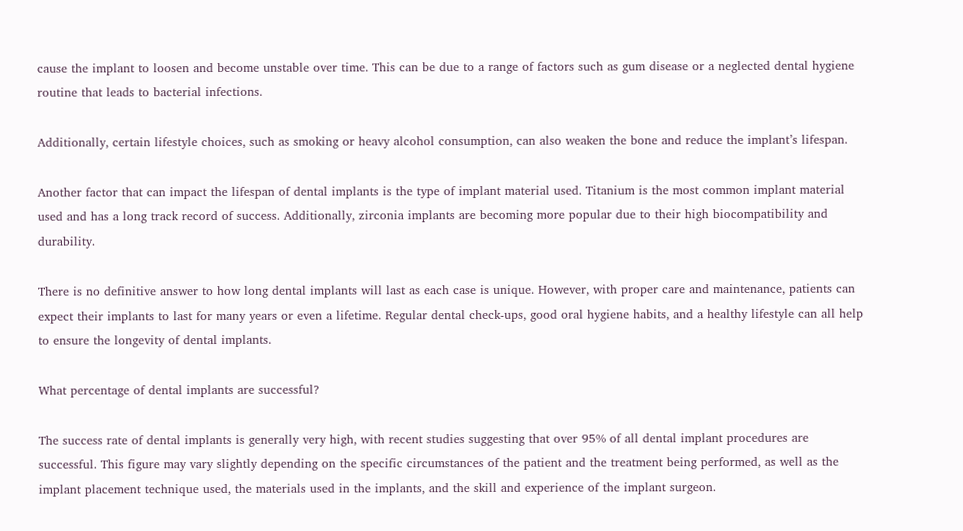cause the implant to loosen and become unstable over time. This can be due to a range of factors such as gum disease or a neglected dental hygiene routine that leads to bacterial infections.

Additionally, certain lifestyle choices, such as smoking or heavy alcohol consumption, can also weaken the bone and reduce the implant’s lifespan.

Another factor that can impact the lifespan of dental implants is the type of implant material used. Titanium is the most common implant material used and has a long track record of success. Additionally, zirconia implants are becoming more popular due to their high biocompatibility and durability.

There is no definitive answer to how long dental implants will last as each case is unique. However, with proper care and maintenance, patients can expect their implants to last for many years or even a lifetime. Regular dental check-ups, good oral hygiene habits, and a healthy lifestyle can all help to ensure the longevity of dental implants.

What percentage of dental implants are successful?

The success rate of dental implants is generally very high, with recent studies suggesting that over 95% of all dental implant procedures are successful. This figure may vary slightly depending on the specific circumstances of the patient and the treatment being performed, as well as the implant placement technique used, the materials used in the implants, and the skill and experience of the implant surgeon.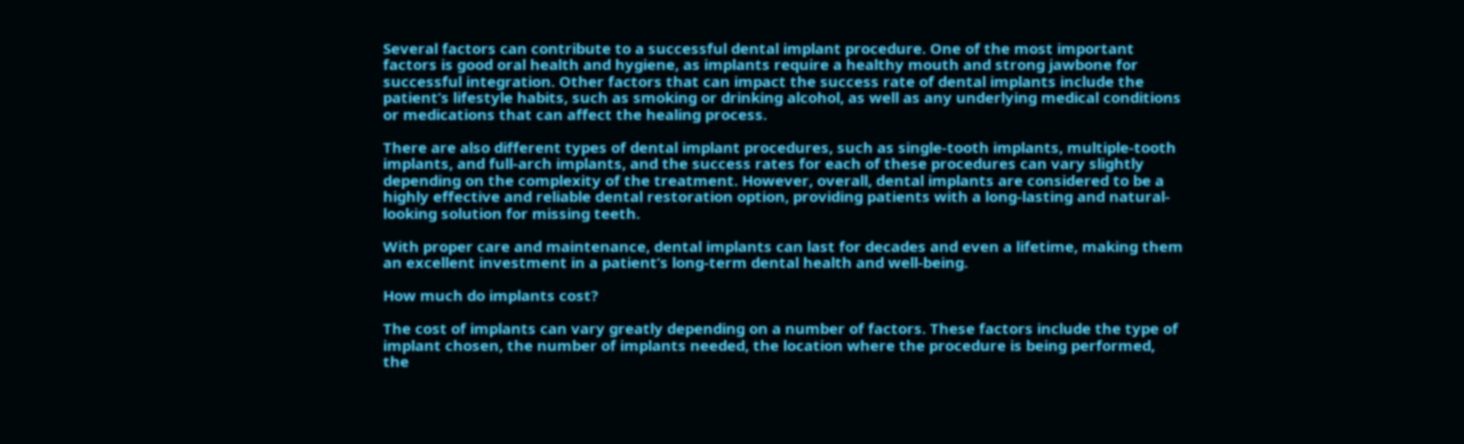Several factors can contribute to a successful dental implant procedure. One of the most important factors is good oral health and hygiene, as implants require a healthy mouth and strong jawbone for successful integration. Other factors that can impact the success rate of dental implants include the patient’s lifestyle habits, such as smoking or drinking alcohol, as well as any underlying medical conditions or medications that can affect the healing process.

There are also different types of dental implant procedures, such as single-tooth implants, multiple-tooth implants, and full-arch implants, and the success rates for each of these procedures can vary slightly depending on the complexity of the treatment. However, overall, dental implants are considered to be a highly effective and reliable dental restoration option, providing patients with a long-lasting and natural-looking solution for missing teeth.

With proper care and maintenance, dental implants can last for decades and even a lifetime, making them an excellent investment in a patient’s long-term dental health and well-being.

How much do implants cost?

The cost of implants can vary greatly depending on a number of factors. These factors include the type of implant chosen, the number of implants needed, the location where the procedure is being performed, the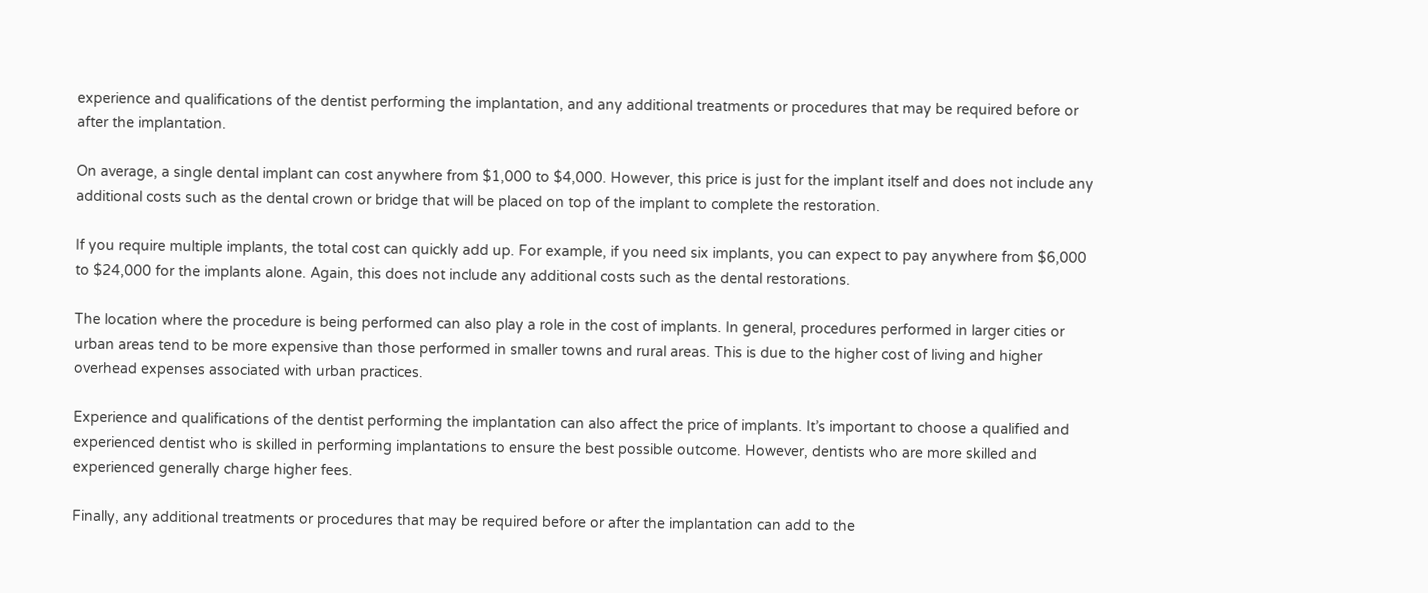experience and qualifications of the dentist performing the implantation, and any additional treatments or procedures that may be required before or after the implantation.

On average, a single dental implant can cost anywhere from $1,000 to $4,000. However, this price is just for the implant itself and does not include any additional costs such as the dental crown or bridge that will be placed on top of the implant to complete the restoration.

If you require multiple implants, the total cost can quickly add up. For example, if you need six implants, you can expect to pay anywhere from $6,000 to $24,000 for the implants alone. Again, this does not include any additional costs such as the dental restorations.

The location where the procedure is being performed can also play a role in the cost of implants. In general, procedures performed in larger cities or urban areas tend to be more expensive than those performed in smaller towns and rural areas. This is due to the higher cost of living and higher overhead expenses associated with urban practices.

Experience and qualifications of the dentist performing the implantation can also affect the price of implants. It’s important to choose a qualified and experienced dentist who is skilled in performing implantations to ensure the best possible outcome. However, dentists who are more skilled and experienced generally charge higher fees.

Finally, any additional treatments or procedures that may be required before or after the implantation can add to the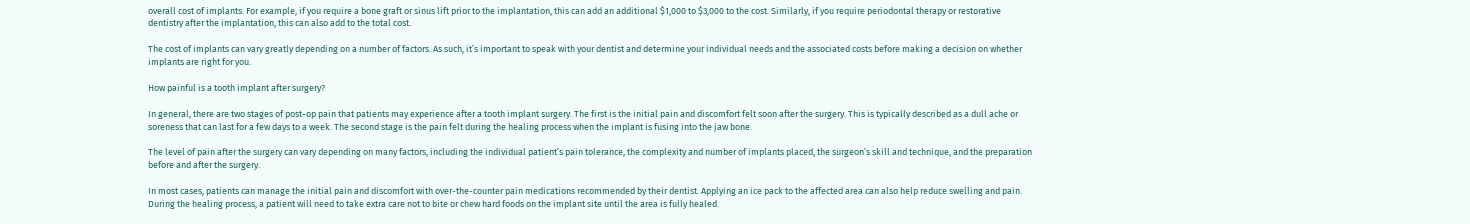overall cost of implants. For example, if you require a bone graft or sinus lift prior to the implantation, this can add an additional $1,000 to $3,000 to the cost. Similarly, if you require periodontal therapy or restorative dentistry after the implantation, this can also add to the total cost.

The cost of implants can vary greatly depending on a number of factors. As such, it’s important to speak with your dentist and determine your individual needs and the associated costs before making a decision on whether implants are right for you.

How painful is a tooth implant after surgery?

In general, there are two stages of post-op pain that patients may experience after a tooth implant surgery. The first is the initial pain and discomfort felt soon after the surgery. This is typically described as a dull ache or soreness that can last for a few days to a week. The second stage is the pain felt during the healing process when the implant is fusing into the jaw bone.

The level of pain after the surgery can vary depending on many factors, including the individual patient’s pain tolerance, the complexity and number of implants placed, the surgeon’s skill and technique, and the preparation before and after the surgery.

In most cases, patients can manage the initial pain and discomfort with over-the-counter pain medications recommended by their dentist. Applying an ice pack to the affected area can also help reduce swelling and pain. During the healing process, a patient will need to take extra care not to bite or chew hard foods on the implant site until the area is fully healed.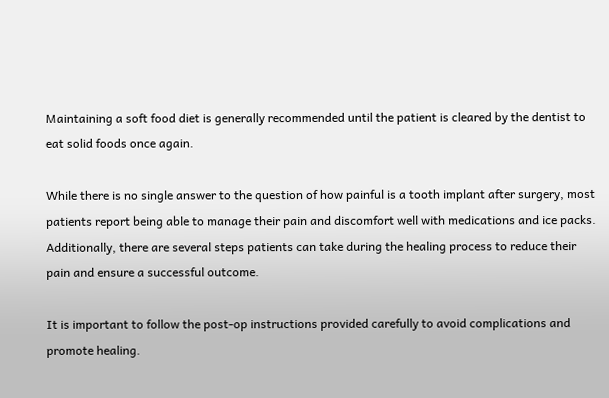Maintaining a soft food diet is generally recommended until the patient is cleared by the dentist to eat solid foods once again.

While there is no single answer to the question of how painful is a tooth implant after surgery, most patients report being able to manage their pain and discomfort well with medications and ice packs. Additionally, there are several steps patients can take during the healing process to reduce their pain and ensure a successful outcome.

It is important to follow the post-op instructions provided carefully to avoid complications and promote healing.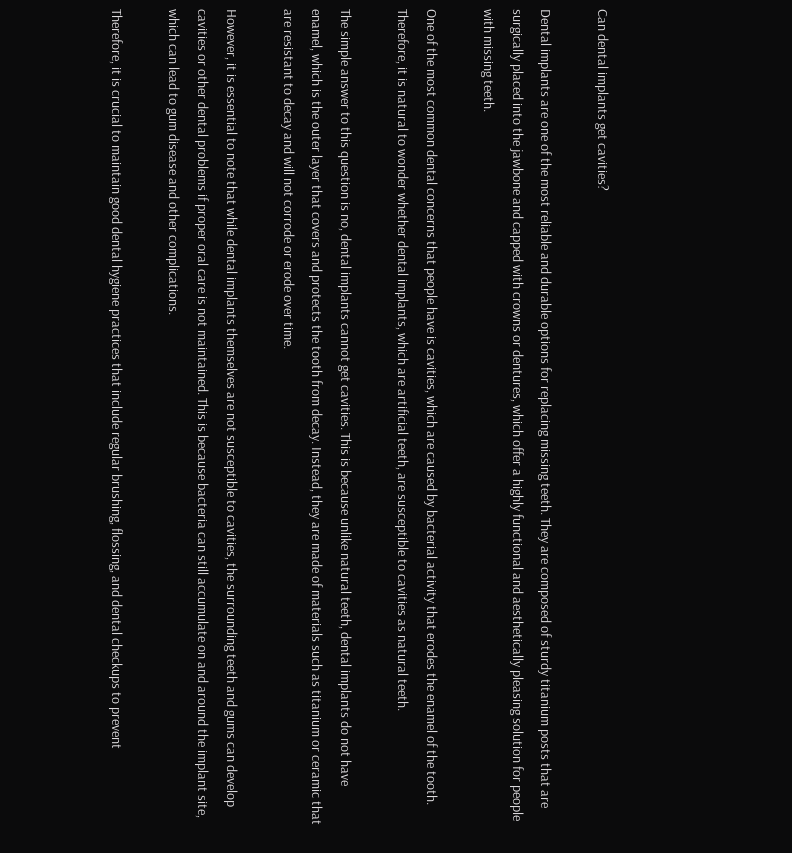Can dental implants get cavities?

Dental implants are one of the most reliable and durable options for replacing missing teeth. They are composed of sturdy titanium posts that are surgically placed into the jawbone and capped with crowns or dentures, which offer a highly functional and aesthetically pleasing solution for people with missing teeth.

One of the most common dental concerns that people have is cavities, which are caused by bacterial activity that erodes the enamel of the tooth. Therefore, it is natural to wonder whether dental implants, which are artificial teeth, are susceptible to cavities as natural teeth.

The simple answer to this question is no, dental implants cannot get cavities. This is because unlike natural teeth, dental implants do not have enamel, which is the outer layer that covers and protects the tooth from decay. Instead, they are made of materials such as titanium or ceramic that are resistant to decay and will not corrode or erode over time.

However, it is essential to note that while dental implants themselves are not susceptible to cavities, the surrounding teeth and gums can develop cavities or other dental problems if proper oral care is not maintained. This is because bacteria can still accumulate on and around the implant site, which can lead to gum disease and other complications.

Therefore, it is crucial to maintain good dental hygiene practices that include regular brushing, flossing, and dental checkups to prevent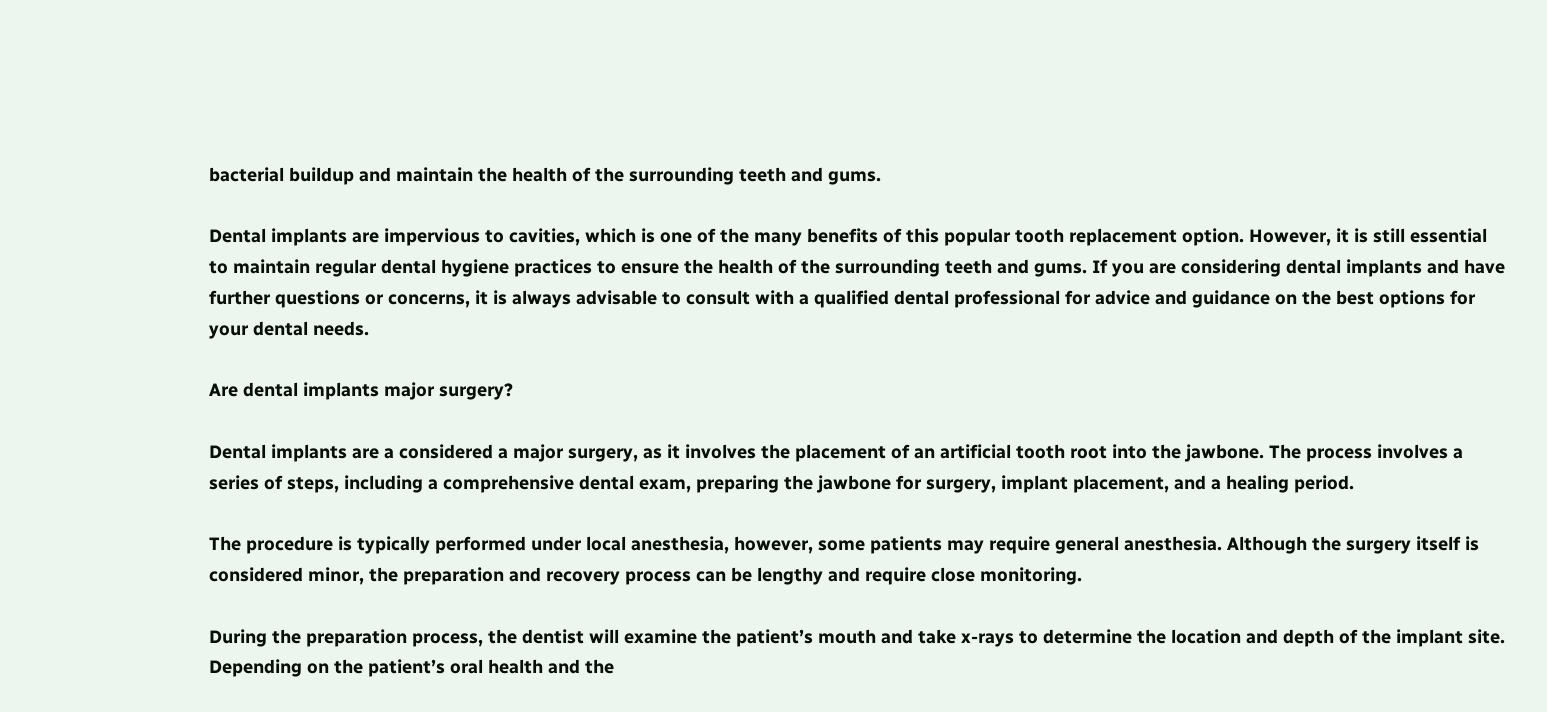bacterial buildup and maintain the health of the surrounding teeth and gums.

Dental implants are impervious to cavities, which is one of the many benefits of this popular tooth replacement option. However, it is still essential to maintain regular dental hygiene practices to ensure the health of the surrounding teeth and gums. If you are considering dental implants and have further questions or concerns, it is always advisable to consult with a qualified dental professional for advice and guidance on the best options for your dental needs.

Are dental implants major surgery?

Dental implants are a considered a major surgery, as it involves the placement of an artificial tooth root into the jawbone. The process involves a series of steps, including a comprehensive dental exam, preparing the jawbone for surgery, implant placement, and a healing period.

The procedure is typically performed under local anesthesia, however, some patients may require general anesthesia. Although the surgery itself is considered minor, the preparation and recovery process can be lengthy and require close monitoring.

During the preparation process, the dentist will examine the patient’s mouth and take x-rays to determine the location and depth of the implant site. Depending on the patient’s oral health and the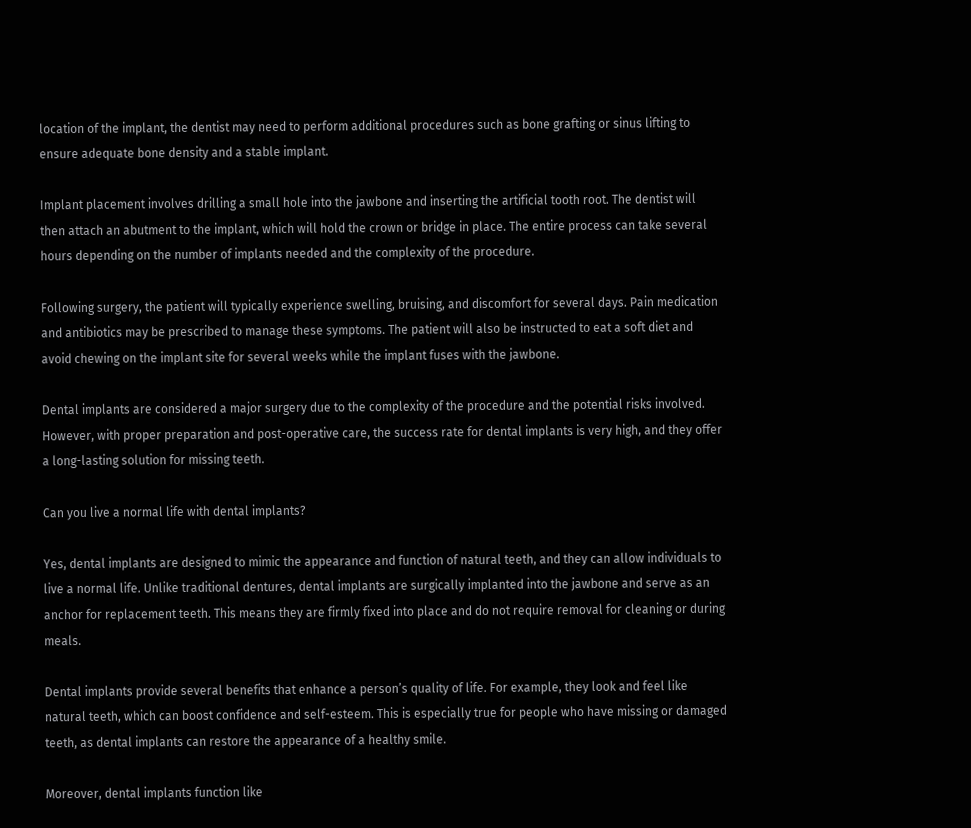location of the implant, the dentist may need to perform additional procedures such as bone grafting or sinus lifting to ensure adequate bone density and a stable implant.

Implant placement involves drilling a small hole into the jawbone and inserting the artificial tooth root. The dentist will then attach an abutment to the implant, which will hold the crown or bridge in place. The entire process can take several hours depending on the number of implants needed and the complexity of the procedure.

Following surgery, the patient will typically experience swelling, bruising, and discomfort for several days. Pain medication and antibiotics may be prescribed to manage these symptoms. The patient will also be instructed to eat a soft diet and avoid chewing on the implant site for several weeks while the implant fuses with the jawbone.

Dental implants are considered a major surgery due to the complexity of the procedure and the potential risks involved. However, with proper preparation and post-operative care, the success rate for dental implants is very high, and they offer a long-lasting solution for missing teeth.

Can you live a normal life with dental implants?

Yes, dental implants are designed to mimic the appearance and function of natural teeth, and they can allow individuals to live a normal life. Unlike traditional dentures, dental implants are surgically implanted into the jawbone and serve as an anchor for replacement teeth. This means they are firmly fixed into place and do not require removal for cleaning or during meals.

Dental implants provide several benefits that enhance a person’s quality of life. For example, they look and feel like natural teeth, which can boost confidence and self-esteem. This is especially true for people who have missing or damaged teeth, as dental implants can restore the appearance of a healthy smile.

Moreover, dental implants function like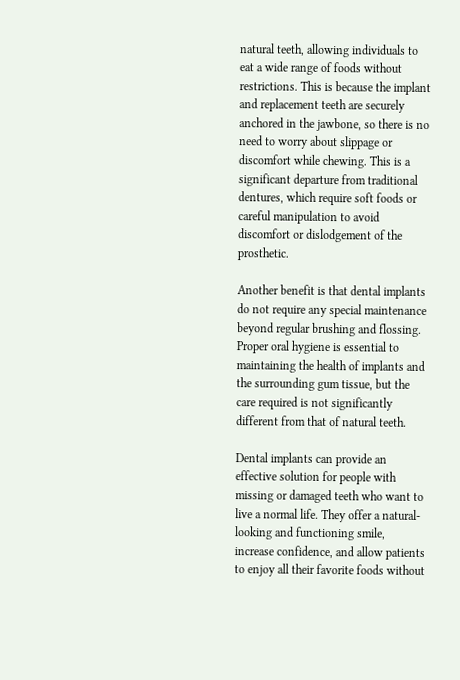natural teeth, allowing individuals to eat a wide range of foods without restrictions. This is because the implant and replacement teeth are securely anchored in the jawbone, so there is no need to worry about slippage or discomfort while chewing. This is a significant departure from traditional dentures, which require soft foods or careful manipulation to avoid discomfort or dislodgement of the prosthetic.

Another benefit is that dental implants do not require any special maintenance beyond regular brushing and flossing. Proper oral hygiene is essential to maintaining the health of implants and the surrounding gum tissue, but the care required is not significantly different from that of natural teeth.

Dental implants can provide an effective solution for people with missing or damaged teeth who want to live a normal life. They offer a natural-looking and functioning smile, increase confidence, and allow patients to enjoy all their favorite foods without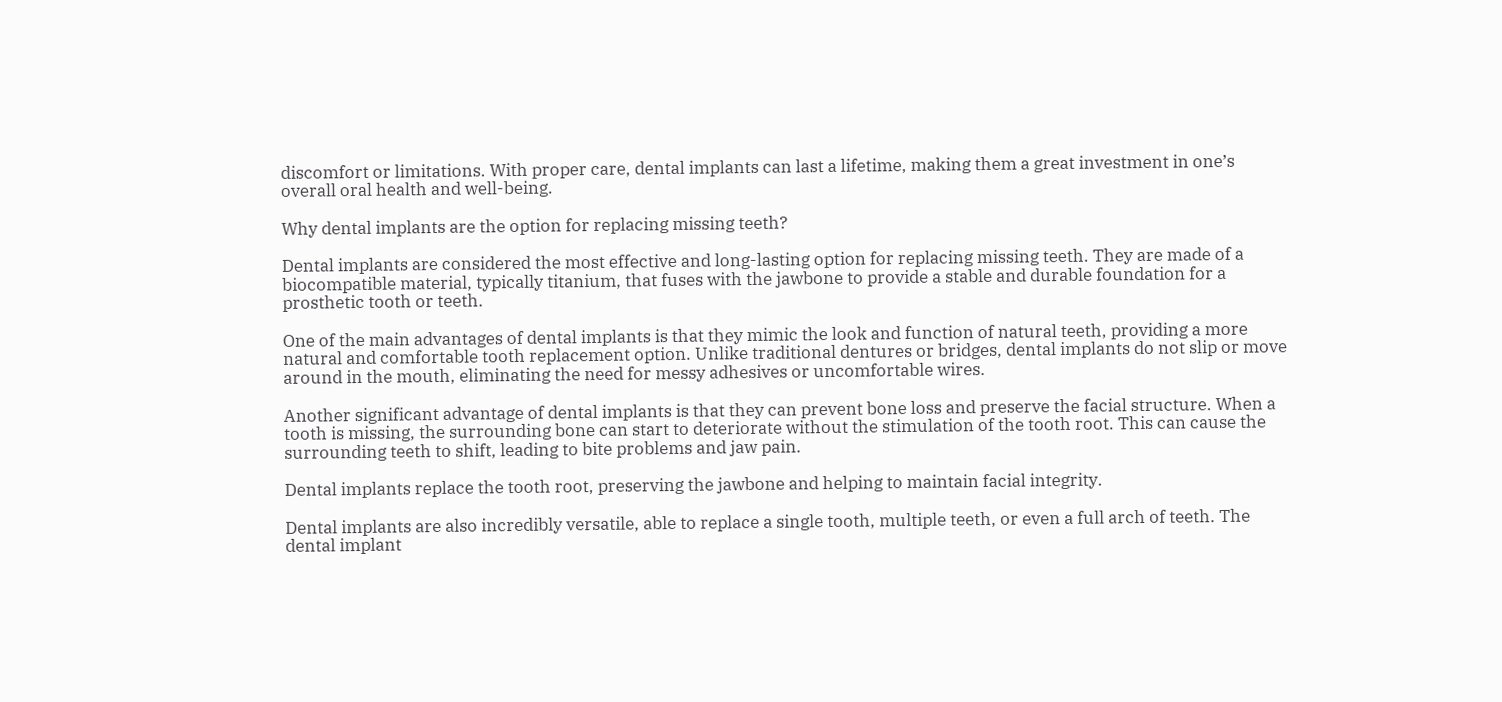discomfort or limitations. With proper care, dental implants can last a lifetime, making them a great investment in one’s overall oral health and well-being.

Why dental implants are the option for replacing missing teeth?

Dental implants are considered the most effective and long-lasting option for replacing missing teeth. They are made of a biocompatible material, typically titanium, that fuses with the jawbone to provide a stable and durable foundation for a prosthetic tooth or teeth.

One of the main advantages of dental implants is that they mimic the look and function of natural teeth, providing a more natural and comfortable tooth replacement option. Unlike traditional dentures or bridges, dental implants do not slip or move around in the mouth, eliminating the need for messy adhesives or uncomfortable wires.

Another significant advantage of dental implants is that they can prevent bone loss and preserve the facial structure. When a tooth is missing, the surrounding bone can start to deteriorate without the stimulation of the tooth root. This can cause the surrounding teeth to shift, leading to bite problems and jaw pain.

Dental implants replace the tooth root, preserving the jawbone and helping to maintain facial integrity.

Dental implants are also incredibly versatile, able to replace a single tooth, multiple teeth, or even a full arch of teeth. The dental implant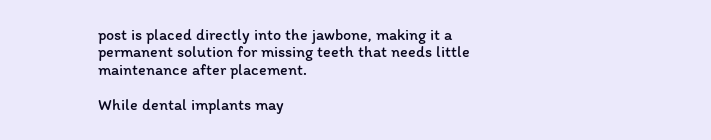post is placed directly into the jawbone, making it a permanent solution for missing teeth that needs little maintenance after placement.

While dental implants may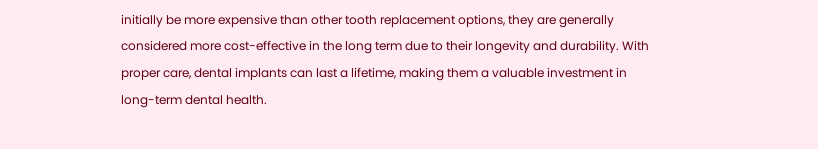initially be more expensive than other tooth replacement options, they are generally considered more cost-effective in the long term due to their longevity and durability. With proper care, dental implants can last a lifetime, making them a valuable investment in long-term dental health.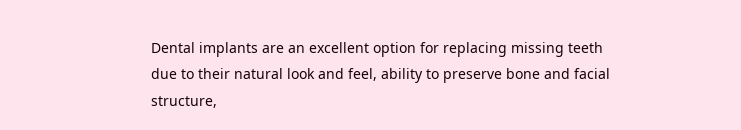Dental implants are an excellent option for replacing missing teeth due to their natural look and feel, ability to preserve bone and facial structure,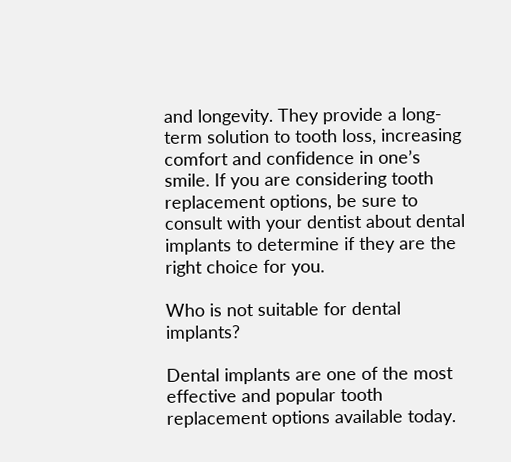and longevity. They provide a long-term solution to tooth loss, increasing comfort and confidence in one’s smile. If you are considering tooth replacement options, be sure to consult with your dentist about dental implants to determine if they are the right choice for you.

Who is not suitable for dental implants?

Dental implants are one of the most effective and popular tooth replacement options available today.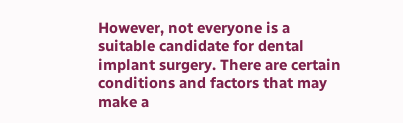However, not everyone is a suitable candidate for dental implant surgery. There are certain conditions and factors that may make a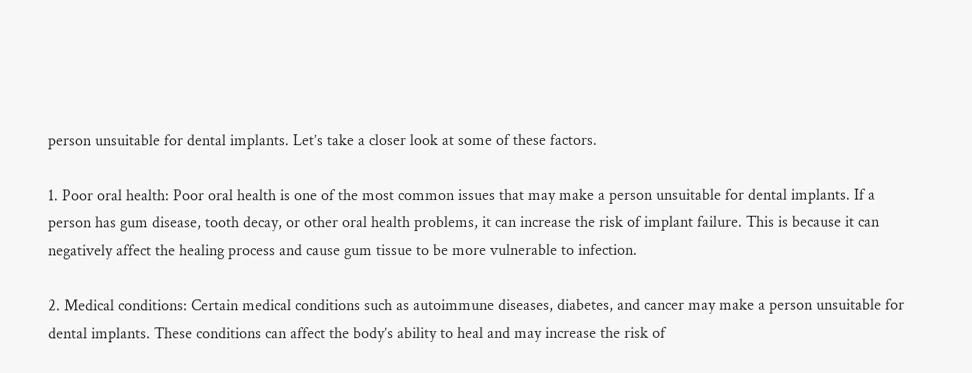person unsuitable for dental implants. Let’s take a closer look at some of these factors.

1. Poor oral health: Poor oral health is one of the most common issues that may make a person unsuitable for dental implants. If a person has gum disease, tooth decay, or other oral health problems, it can increase the risk of implant failure. This is because it can negatively affect the healing process and cause gum tissue to be more vulnerable to infection.

2. Medical conditions: Certain medical conditions such as autoimmune diseases, diabetes, and cancer may make a person unsuitable for dental implants. These conditions can affect the body’s ability to heal and may increase the risk of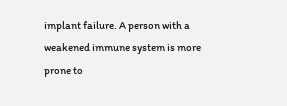implant failure. A person with a weakened immune system is more prone to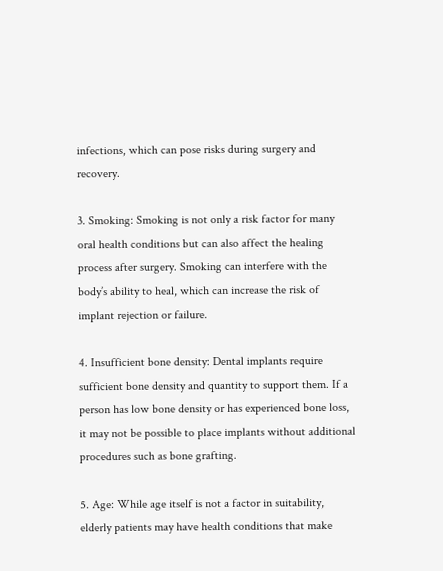infections, which can pose risks during surgery and recovery.

3. Smoking: Smoking is not only a risk factor for many oral health conditions but can also affect the healing process after surgery. Smoking can interfere with the body’s ability to heal, which can increase the risk of implant rejection or failure.

4. Insufficient bone density: Dental implants require sufficient bone density and quantity to support them. If a person has low bone density or has experienced bone loss, it may not be possible to place implants without additional procedures such as bone grafting.

5. Age: While age itself is not a factor in suitability, elderly patients may have health conditions that make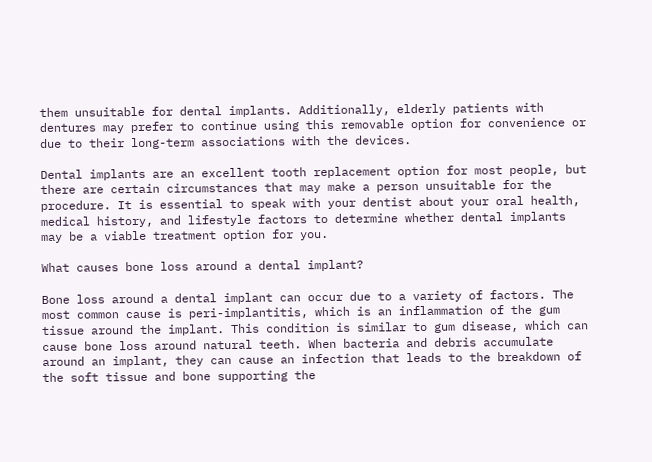them unsuitable for dental implants. Additionally, elderly patients with dentures may prefer to continue using this removable option for convenience or due to their long-term associations with the devices.

Dental implants are an excellent tooth replacement option for most people, but there are certain circumstances that may make a person unsuitable for the procedure. It is essential to speak with your dentist about your oral health, medical history, and lifestyle factors to determine whether dental implants may be a viable treatment option for you.

What causes bone loss around a dental implant?

Bone loss around a dental implant can occur due to a variety of factors. The most common cause is peri-implantitis, which is an inflammation of the gum tissue around the implant. This condition is similar to gum disease, which can cause bone loss around natural teeth. When bacteria and debris accumulate around an implant, they can cause an infection that leads to the breakdown of the soft tissue and bone supporting the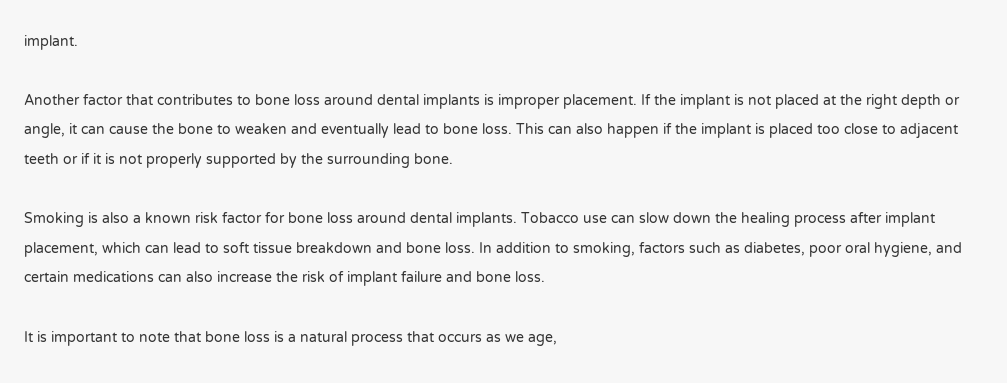implant.

Another factor that contributes to bone loss around dental implants is improper placement. If the implant is not placed at the right depth or angle, it can cause the bone to weaken and eventually lead to bone loss. This can also happen if the implant is placed too close to adjacent teeth or if it is not properly supported by the surrounding bone.

Smoking is also a known risk factor for bone loss around dental implants. Tobacco use can slow down the healing process after implant placement, which can lead to soft tissue breakdown and bone loss. In addition to smoking, factors such as diabetes, poor oral hygiene, and certain medications can also increase the risk of implant failure and bone loss.

It is important to note that bone loss is a natural process that occurs as we age,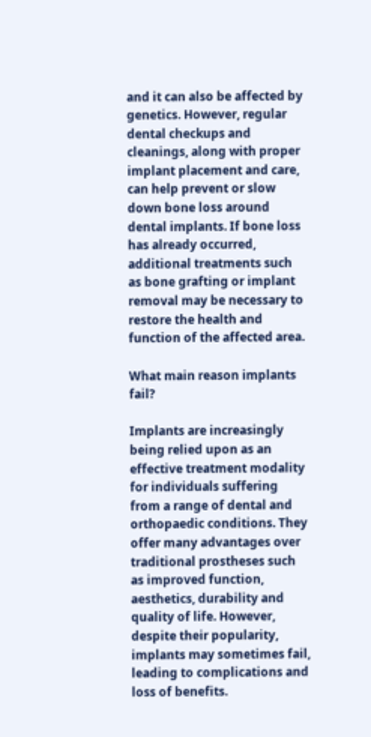and it can also be affected by genetics. However, regular dental checkups and cleanings, along with proper implant placement and care, can help prevent or slow down bone loss around dental implants. If bone loss has already occurred, additional treatments such as bone grafting or implant removal may be necessary to restore the health and function of the affected area.

What main reason implants fail?

Implants are increasingly being relied upon as an effective treatment modality for individuals suffering from a range of dental and orthopaedic conditions. They offer many advantages over traditional prostheses such as improved function, aesthetics, durability and quality of life. However, despite their popularity, implants may sometimes fail, leading to complications and loss of benefits.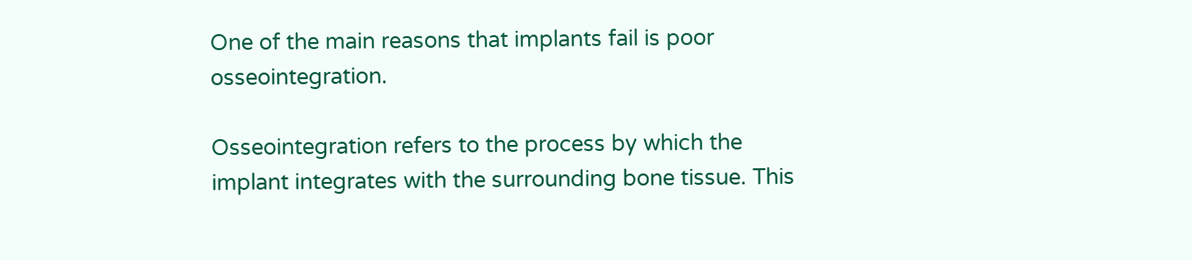One of the main reasons that implants fail is poor osseointegration.

Osseointegration refers to the process by which the implant integrates with the surrounding bone tissue. This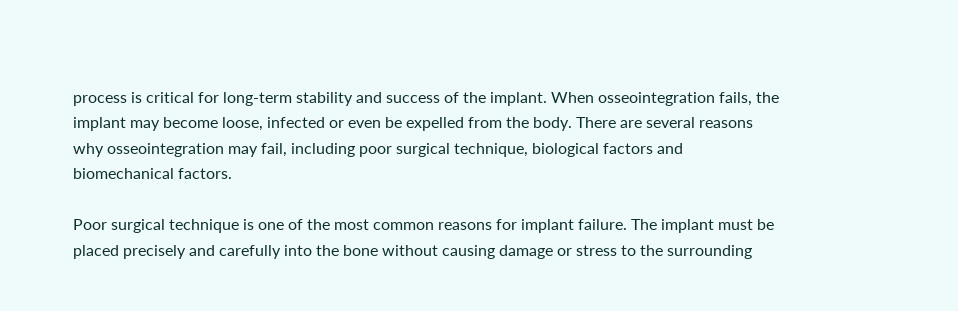process is critical for long-term stability and success of the implant. When osseointegration fails, the implant may become loose, infected or even be expelled from the body. There are several reasons why osseointegration may fail, including poor surgical technique, biological factors and biomechanical factors.

Poor surgical technique is one of the most common reasons for implant failure. The implant must be placed precisely and carefully into the bone without causing damage or stress to the surrounding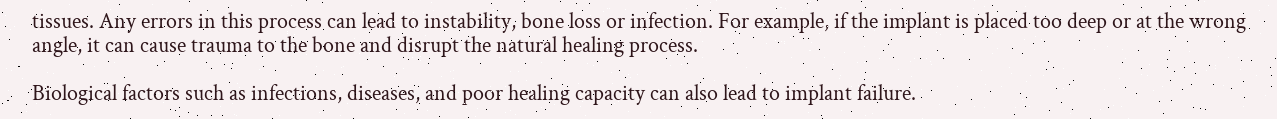tissues. Any errors in this process can lead to instability, bone loss or infection. For example, if the implant is placed too deep or at the wrong angle, it can cause trauma to the bone and disrupt the natural healing process.

Biological factors such as infections, diseases, and poor healing capacity can also lead to implant failure.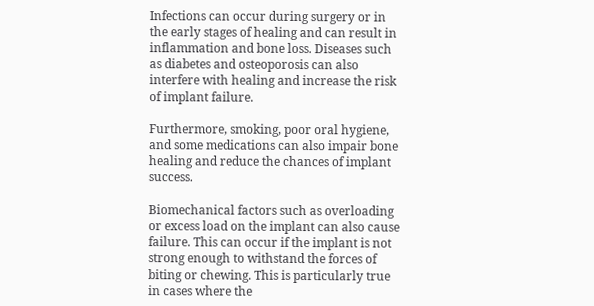Infections can occur during surgery or in the early stages of healing and can result in inflammation and bone loss. Diseases such as diabetes and osteoporosis can also interfere with healing and increase the risk of implant failure.

Furthermore, smoking, poor oral hygiene, and some medications can also impair bone healing and reduce the chances of implant success.

Biomechanical factors such as overloading or excess load on the implant can also cause failure. This can occur if the implant is not strong enough to withstand the forces of biting or chewing. This is particularly true in cases where the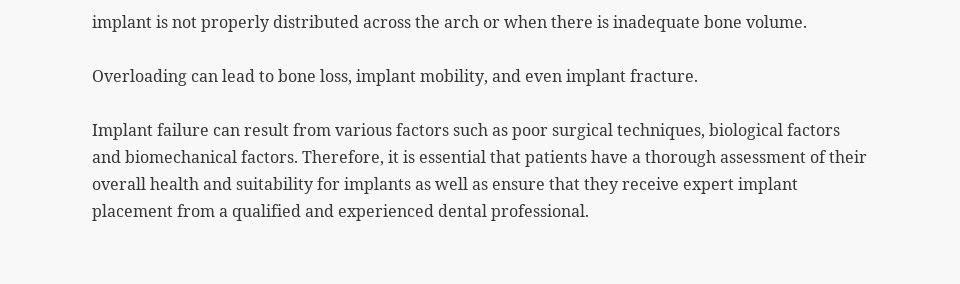implant is not properly distributed across the arch or when there is inadequate bone volume.

Overloading can lead to bone loss, implant mobility, and even implant fracture.

Implant failure can result from various factors such as poor surgical techniques, biological factors and biomechanical factors. Therefore, it is essential that patients have a thorough assessment of their overall health and suitability for implants as well as ensure that they receive expert implant placement from a qualified and experienced dental professional.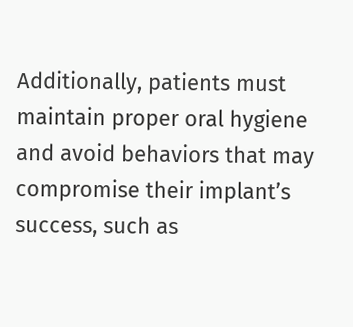Additionally, patients must maintain proper oral hygiene and avoid behaviors that may compromise their implant’s success, such as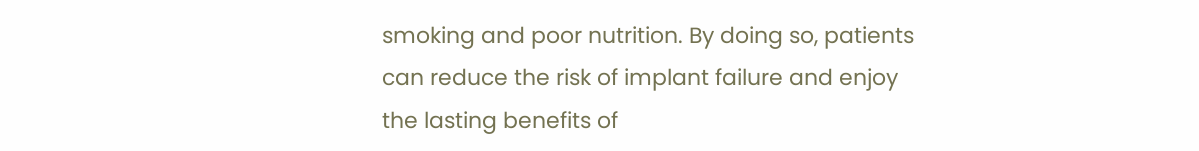smoking and poor nutrition. By doing so, patients can reduce the risk of implant failure and enjoy the lasting benefits of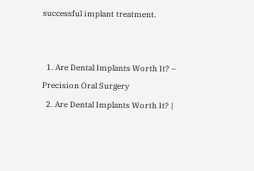successful implant treatment.


  1. Are Dental Implants Worth It? – Precision Oral Surgery
  2. Are Dental Implants Worth It? |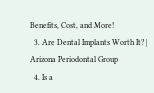Benefits, Cost, and More!
  3. Are Dental Implants Worth It? | Arizona Periodontal Group
  4. Is a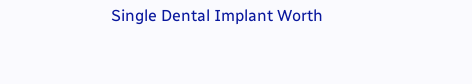Single Dental Implant Worth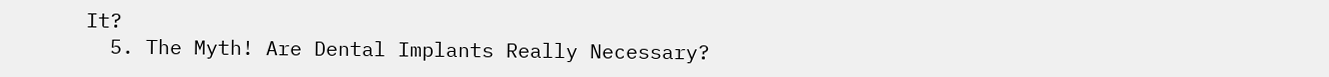It?
  5. The Myth! Are Dental Implants Really Necessary?